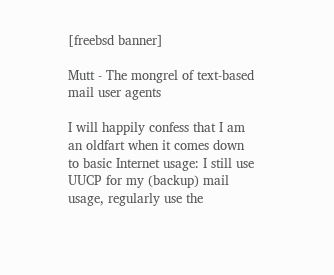[freebsd banner]

Mutt - The mongrel of text-based mail user agents

I will happily confess that I am an oldfart when it comes down to basic Internet usage: I still use UUCP for my (backup) mail usage, regularly use the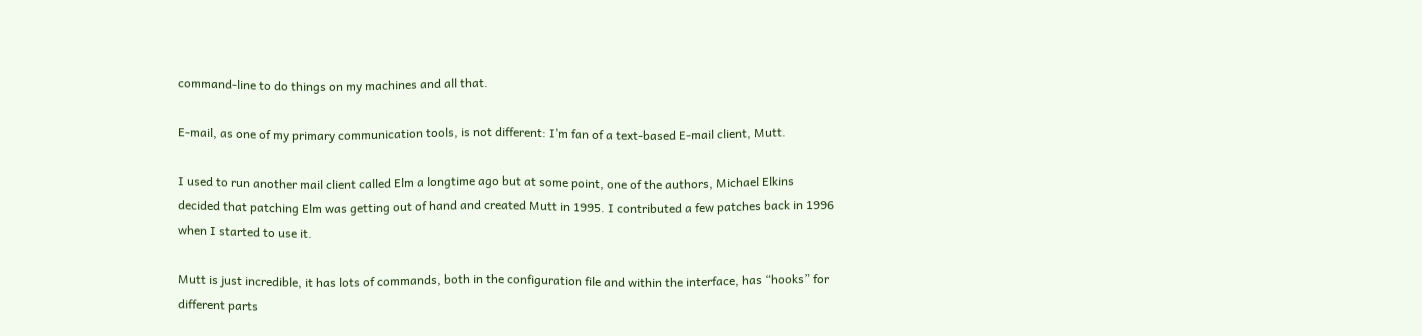command-line to do things on my machines and all that.

E-mail, as one of my primary communication tools, is not different: I’m fan of a text-based E-mail client, Mutt.

I used to run another mail client called Elm a longtime ago but at some point, one of the authors, Michael Elkins decided that patching Elm was getting out of hand and created Mutt in 1995. I contributed a few patches back in 1996 when I started to use it.

Mutt is just incredible, it has lots of commands, both in the configuration file and within the interface, has “hooks” for different parts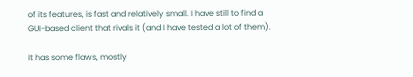of its features, is fast and relatively small. I have still to find a GUI-based client that rivals it (and I have tested a lot of them).

It has some flaws, mostly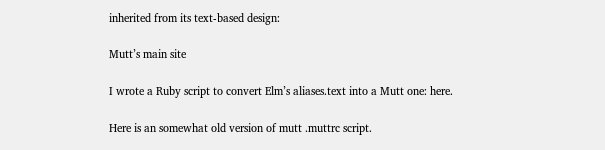inherited from its text-based design:

Mutt’s main site

I wrote a Ruby script to convert Elm’s aliases.text into a Mutt one: here.

Here is an somewhat old version of mutt .muttrc script.